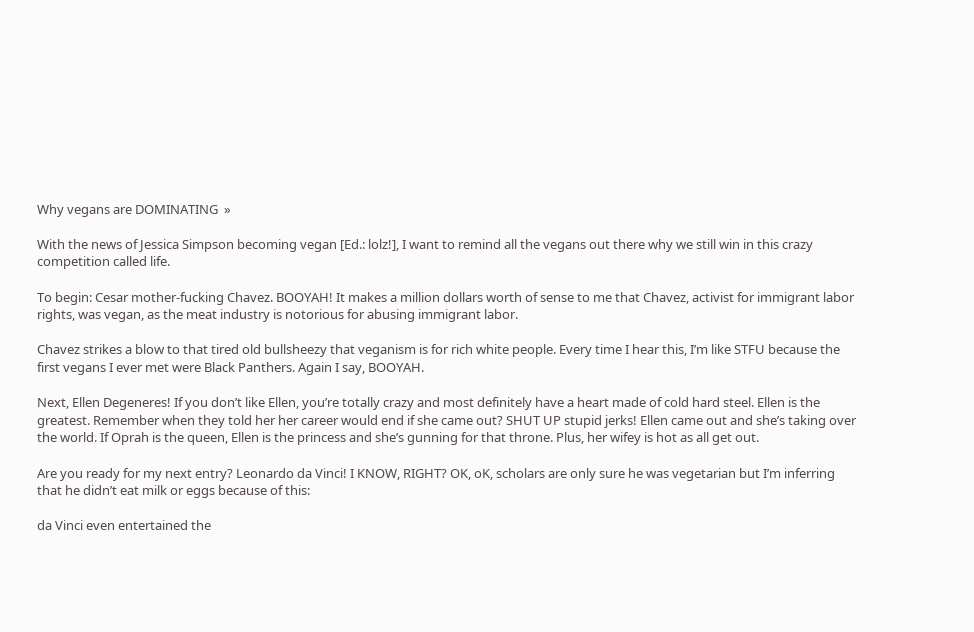Why vegans are DOMINATING  »

With the news of Jessica Simpson becoming vegan [Ed.: lolz!], I want to remind all the vegans out there why we still win in this crazy competition called life.

To begin: Cesar mother-fucking Chavez. BOOYAH! It makes a million dollars worth of sense to me that Chavez, activist for immigrant labor rights, was vegan, as the meat industry is notorious for abusing immigrant labor.

Chavez strikes a blow to that tired old bullsheezy that veganism is for rich white people. Every time I hear this, I’m like STFU because the first vegans I ever met were Black Panthers. Again I say, BOOYAH.

Next, Ellen Degeneres! If you don’t like Ellen, you’re totally crazy and most definitely have a heart made of cold hard steel. Ellen is the greatest. Remember when they told her her career would end if she came out? SHUT UP stupid jerks! Ellen came out and she’s taking over the world. If Oprah is the queen, Ellen is the princess and she’s gunning for that throne. Plus, her wifey is hot as all get out.

Are you ready for my next entry? Leonardo da Vinci! I KNOW, RIGHT? OK, oK, scholars are only sure he was vegetarian but I’m inferring that he didn’t eat milk or eggs because of this:

da Vinci even entertained the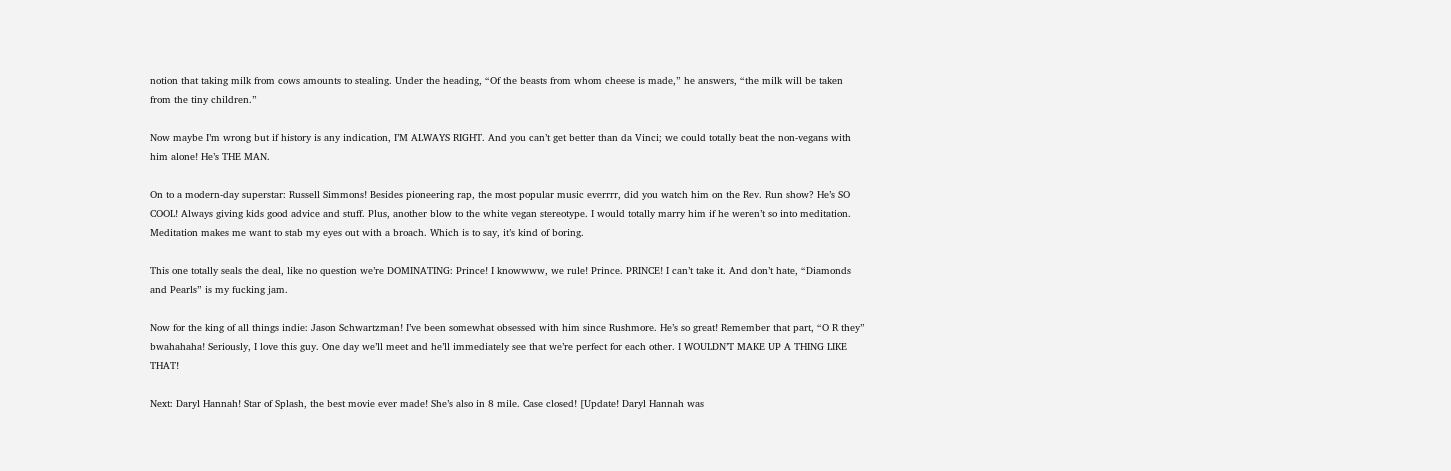notion that taking milk from cows amounts to stealing. Under the heading, “Of the beasts from whom cheese is made,” he answers, “the milk will be taken from the tiny children.”

Now maybe I’m wrong but if history is any indication, I’M ALWAYS RIGHT. And you can’t get better than da Vinci; we could totally beat the non-vegans with him alone! He’s THE MAN.

On to a modern-day superstar: Russell Simmons! Besides pioneering rap, the most popular music everrrr, did you watch him on the Rev. Run show? He’s SO COOL! Always giving kids good advice and stuff. Plus, another blow to the white vegan stereotype. I would totally marry him if he weren’t so into meditation. Meditation makes me want to stab my eyes out with a broach. Which is to say, it’s kind of boring.

This one totally seals the deal, like no question we’re DOMINATING: Prince! I knowwww, we rule! Prince. PRINCE! I can’t take it. And don’t hate, “Diamonds and Pearls” is my fucking jam.

Now for the king of all things indie: Jason Schwartzman! I’ve been somewhat obsessed with him since Rushmore. He’s so great! Remember that part, “O R they” bwahahaha! Seriously, I love this guy. One day we’ll meet and he’ll immediately see that we’re perfect for each other. I WOULDN’T MAKE UP A THING LIKE THAT!

Next: Daryl Hannah! Star of Splash, the best movie ever made! She’s also in 8 mile. Case closed! [Update! Daryl Hannah was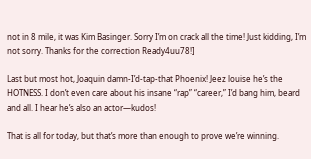not in 8 mile, it was Kim Basinger. Sorry I’m on crack all the time! Just kidding, I’m not sorry. Thanks for the correction Ready4uu78!]

Last but most hot, Joaquin damn-I’d-tap-that Phoenix! Jeez louise he’s the HOTNESS. I don’t even care about his insane “rap” “career,” I’d bang him, beard and all. I hear he’s also an actor—kudos!

That is all for today, but that’s more than enough to prove we’re winning.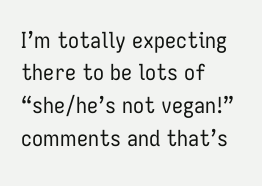I’m totally expecting there to be lots of “she/he’s not vegan!” comments and that’s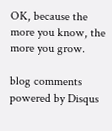OK, because the more you know, the more you grow.

blog comments powered by Disqus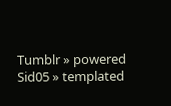Tumblr » powered Sid05 » templated